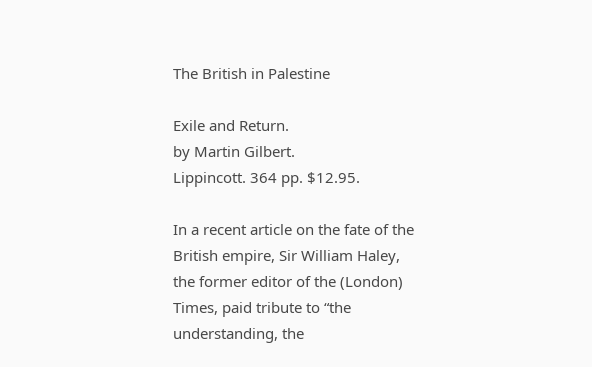The British in Palestine

Exile and Return.
by Martin Gilbert.
Lippincott. 364 pp. $12.95.

In a recent article on the fate of the British empire, Sir William Haley, the former editor of the (London) Times, paid tribute to “the understanding, the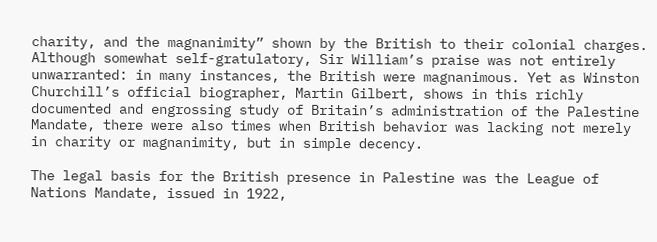charity, and the magnanimity” shown by the British to their colonial charges. Although somewhat self-gratulatory, Sir William’s praise was not entirely unwarranted: in many instances, the British were magnanimous. Yet as Winston Churchill’s official biographer, Martin Gilbert, shows in this richly documented and engrossing study of Britain’s administration of the Palestine Mandate, there were also times when British behavior was lacking not merely in charity or magnanimity, but in simple decency.

The legal basis for the British presence in Palestine was the League of Nations Mandate, issued in 1922,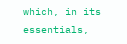which, in its essentials,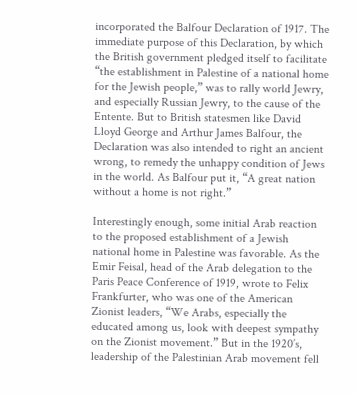incorporated the Balfour Declaration of 1917. The immediate purpose of this Declaration, by which the British government pledged itself to facilitate “the establishment in Palestine of a national home for the Jewish people,” was to rally world Jewry, and especially Russian Jewry, to the cause of the Entente. But to British statesmen like David Lloyd George and Arthur James Balfour, the Declaration was also intended to right an ancient wrong, to remedy the unhappy condition of Jews in the world. As Balfour put it, “A great nation without a home is not right.”

Interestingly enough, some initial Arab reaction to the proposed establishment of a Jewish national home in Palestine was favorable. As the Emir Feisal, head of the Arab delegation to the Paris Peace Conference of 1919, wrote to Felix Frankfurter, who was one of the American Zionist leaders, “We Arabs, especially the educated among us, look with deepest sympathy on the Zionist movement.” But in the 1920’s, leadership of the Palestinian Arab movement fell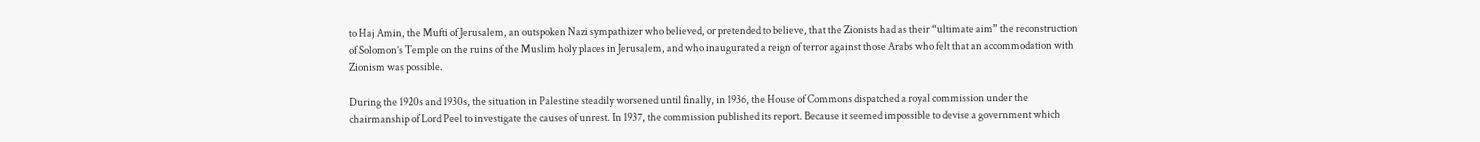to Haj Amin, the Mufti of Jerusalem, an outspoken Nazi sympathizer who believed, or pretended to believe, that the Zionists had as their “ultimate aim” the reconstruction of Solomon’s Temple on the ruins of the Muslim holy places in Jerusalem, and who inaugurated a reign of terror against those Arabs who felt that an accommodation with Zionism was possible.

During the 1920s and 1930s, the situation in Palestine steadily worsened until finally, in 1936, the House of Commons dispatched a royal commission under the chairmanship of Lord Peel to investigate the causes of unrest. In 1937, the commission published its report. Because it seemed impossible to devise a government which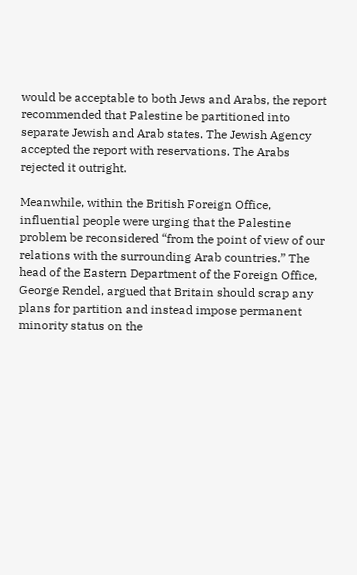would be acceptable to both Jews and Arabs, the report recommended that Palestine be partitioned into separate Jewish and Arab states. The Jewish Agency accepted the report with reservations. The Arabs rejected it outright.

Meanwhile, within the British Foreign Office, influential people were urging that the Palestine problem be reconsidered “from the point of view of our relations with the surrounding Arab countries.” The head of the Eastern Department of the Foreign Office, George Rendel, argued that Britain should scrap any plans for partition and instead impose permanent minority status on the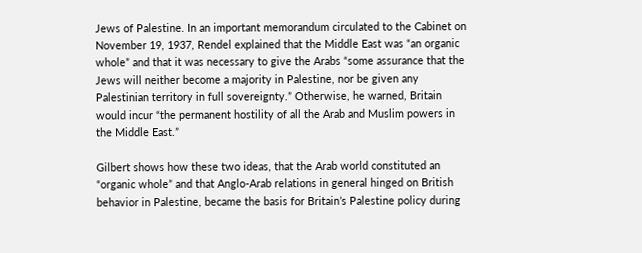Jews of Palestine. In an important memorandum circulated to the Cabinet on November 19, 1937, Rendel explained that the Middle East was “an organic whole” and that it was necessary to give the Arabs “some assurance that the Jews will neither become a majority in Palestine, nor be given any Palestinian territory in full sovereignty.” Otherwise, he warned, Britain would incur “the permanent hostility of all the Arab and Muslim powers in the Middle East.”

Gilbert shows how these two ideas, that the Arab world constituted an “organic whole” and that Anglo-Arab relations in general hinged on British behavior in Palestine, became the basis for Britain’s Palestine policy during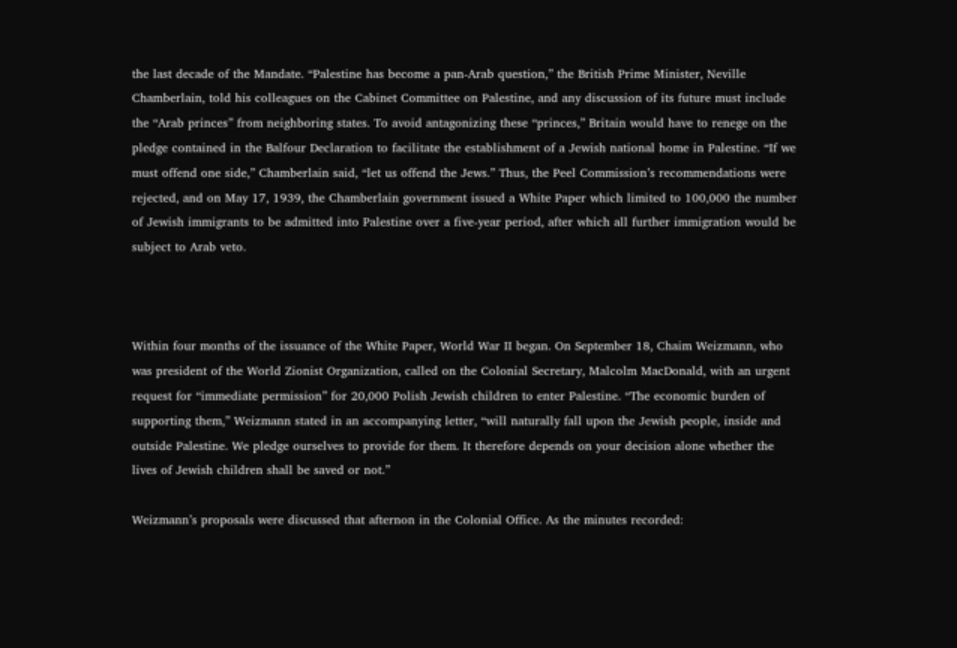the last decade of the Mandate. “Palestine has become a pan-Arab question,” the British Prime Minister, Neville Chamberlain, told his colleagues on the Cabinet Committee on Palestine, and any discussion of its future must include the “Arab princes” from neighboring states. To avoid antagonizing these “princes,” Britain would have to renege on the pledge contained in the Balfour Declaration to facilitate the establishment of a Jewish national home in Palestine. “If we must offend one side,” Chamberlain said, “let us offend the Jews.” Thus, the Peel Commission’s recommendations were rejected, and on May 17, 1939, the Chamberlain government issued a White Paper which limited to 100,000 the number of Jewish immigrants to be admitted into Palestine over a five-year period, after which all further immigration would be subject to Arab veto.



Within four months of the issuance of the White Paper, World War II began. On September 18, Chaim Weizmann, who was president of the World Zionist Organization, called on the Colonial Secretary, Malcolm MacDonald, with an urgent request for “immediate permission” for 20,000 Polish Jewish children to enter Palestine. “The economic burden of supporting them,” Weizmann stated in an accompanying letter, “will naturally fall upon the Jewish people, inside and outside Palestine. We pledge ourselves to provide for them. It therefore depends on your decision alone whether the lives of Jewish children shall be saved or not.”

Weizmann’s proposals were discussed that afternon in the Colonial Office. As the minutes recorded: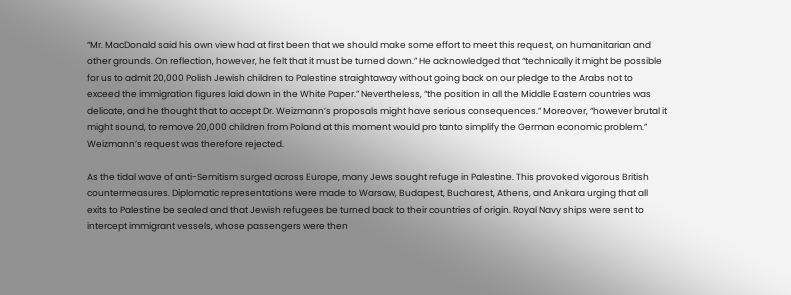“Mr. MacDonald said his own view had at first been that we should make some effort to meet this request, on humanitarian and other grounds. On reflection, however, he felt that it must be turned down.” He acknowledged that “technically it might be possible for us to admit 20,000 Polish Jewish children to Palestine straightaway without going back on our pledge to the Arabs not to exceed the immigration figures laid down in the White Paper.” Nevertheless, “the position in all the Middle Eastern countries was delicate, and he thought that to accept Dr. Weizmann’s proposals might have serious consequences.” Moreover, “however brutal it might sound, to remove 20,000 children from Poland at this moment would pro tanto simplify the German economic problem.” Weizmann’s request was therefore rejected.

As the tidal wave of anti-Semitism surged across Europe, many Jews sought refuge in Palestine. This provoked vigorous British countermeasures. Diplomatic representations were made to Warsaw, Budapest, Bucharest, Athens, and Ankara urging that all exits to Palestine be sealed and that Jewish refugees be turned back to their countries of origin. Royal Navy ships were sent to intercept immigrant vessels, whose passengers were then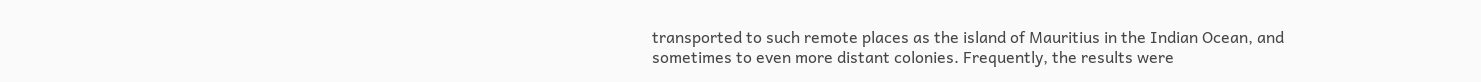transported to such remote places as the island of Mauritius in the Indian Ocean, and sometimes to even more distant colonies. Frequently, the results were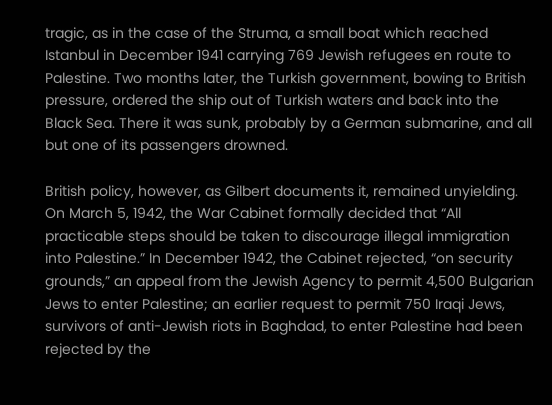tragic, as in the case of the Struma, a small boat which reached Istanbul in December 1941 carrying 769 Jewish refugees en route to Palestine. Two months later, the Turkish government, bowing to British pressure, ordered the ship out of Turkish waters and back into the Black Sea. There it was sunk, probably by a German submarine, and all but one of its passengers drowned.

British policy, however, as Gilbert documents it, remained unyielding. On March 5, 1942, the War Cabinet formally decided that “All practicable steps should be taken to discourage illegal immigration into Palestine.” In December 1942, the Cabinet rejected, “on security grounds,” an appeal from the Jewish Agency to permit 4,500 Bulgarian Jews to enter Palestine; an earlier request to permit 750 Iraqi Jews, survivors of anti-Jewish riots in Baghdad, to enter Palestine had been rejected by the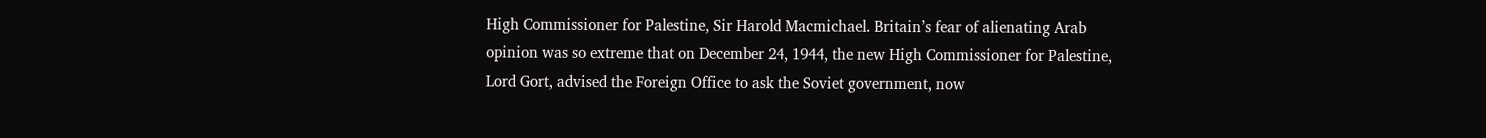High Commissioner for Palestine, Sir Harold Macmichael. Britain’s fear of alienating Arab opinion was so extreme that on December 24, 1944, the new High Commissioner for Palestine, Lord Gort, advised the Foreign Office to ask the Soviet government, now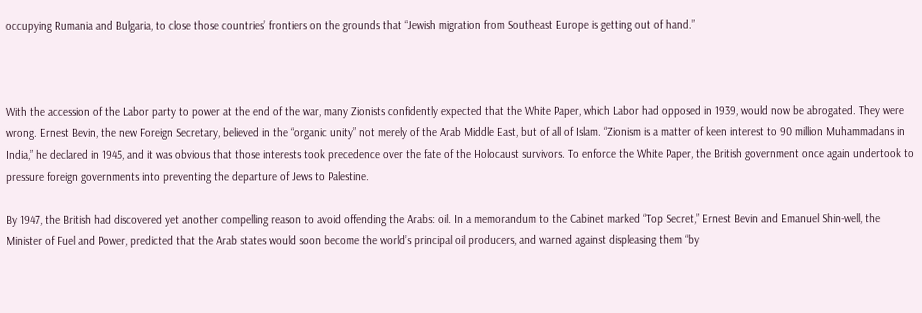occupying Rumania and Bulgaria, to close those countries’ frontiers on the grounds that “Jewish migration from Southeast Europe is getting out of hand.”



With the accession of the Labor party to power at the end of the war, many Zionists confidently expected that the White Paper, which Labor had opposed in 1939, would now be abrogated. They were wrong. Ernest Bevin, the new Foreign Secretary, believed in the “organic unity” not merely of the Arab Middle East, but of all of Islam. “Zionism is a matter of keen interest to 90 million Muhammadans in India,” he declared in 1945, and it was obvious that those interests took precedence over the fate of the Holocaust survivors. To enforce the White Paper, the British government once again undertook to pressure foreign governments into preventing the departure of Jews to Palestine.

By 1947, the British had discovered yet another compelling reason to avoid offending the Arabs: oil. In a memorandum to the Cabinet marked “Top Secret,” Ernest Bevin and Emanuel Shin-well, the Minister of Fuel and Power, predicted that the Arab states would soon become the world’s principal oil producers, and warned against displeasing them “by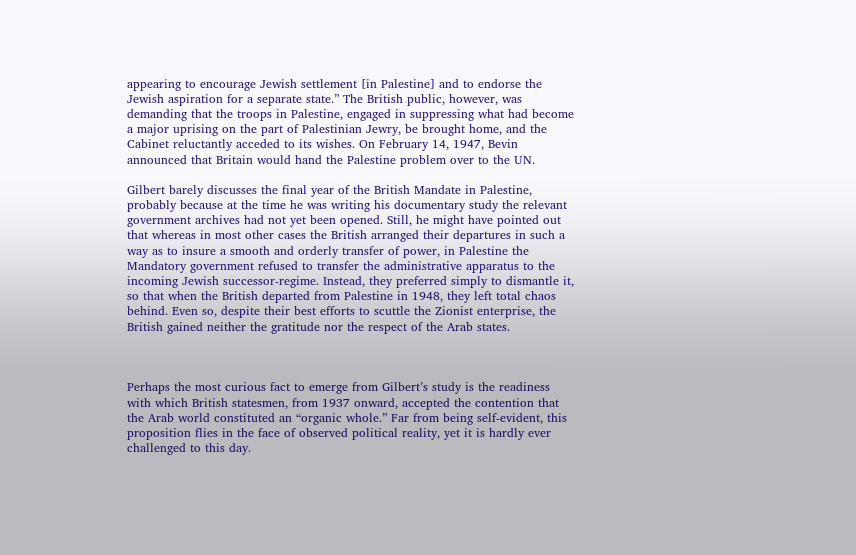appearing to encourage Jewish settlement [in Palestine] and to endorse the Jewish aspiration for a separate state.” The British public, however, was demanding that the troops in Palestine, engaged in suppressing what had become a major uprising on the part of Palestinian Jewry, be brought home, and the Cabinet reluctantly acceded to its wishes. On February 14, 1947, Bevin announced that Britain would hand the Palestine problem over to the UN.

Gilbert barely discusses the final year of the British Mandate in Palestine, probably because at the time he was writing his documentary study the relevant government archives had not yet been opened. Still, he might have pointed out that whereas in most other cases the British arranged their departures in such a way as to insure a smooth and orderly transfer of power, in Palestine the Mandatory government refused to transfer the administrative apparatus to the incoming Jewish successor-regime. Instead, they preferred simply to dismantle it, so that when the British departed from Palestine in 1948, they left total chaos behind. Even so, despite their best efforts to scuttle the Zionist enterprise, the British gained neither the gratitude nor the respect of the Arab states.



Perhaps the most curious fact to emerge from Gilbert’s study is the readiness with which British statesmen, from 1937 onward, accepted the contention that the Arab world constituted an “organic whole.” Far from being self-evident, this proposition flies in the face of observed political reality, yet it is hardly ever challenged to this day.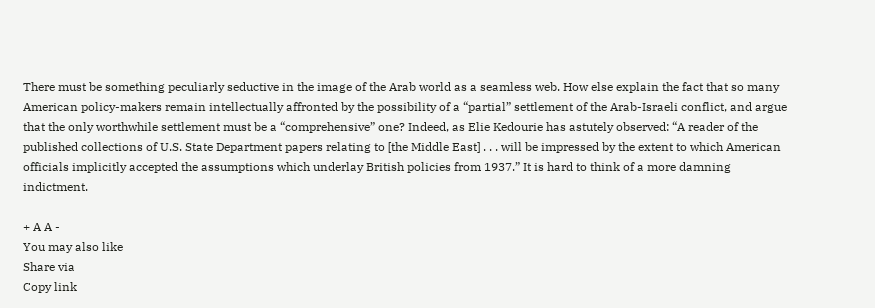There must be something peculiarly seductive in the image of the Arab world as a seamless web. How else explain the fact that so many American policy-makers remain intellectually affronted by the possibility of a “partial” settlement of the Arab-Israeli conflict, and argue that the only worthwhile settlement must be a “comprehensive” one? Indeed, as Elie Kedourie has astutely observed: “A reader of the published collections of U.S. State Department papers relating to [the Middle East] . . . will be impressed by the extent to which American officials implicitly accepted the assumptions which underlay British policies from 1937.” It is hard to think of a more damning indictment.

+ A A -
You may also like
Share via
Copy link